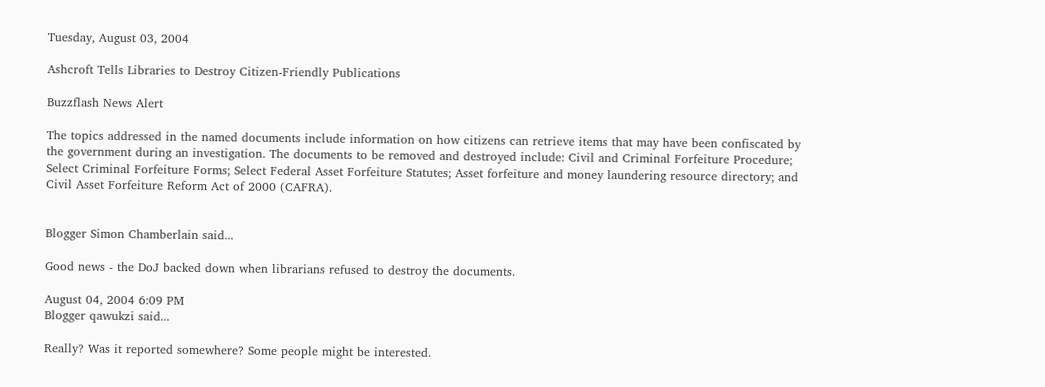Tuesday, August 03, 2004

Ashcroft Tells Libraries to Destroy Citizen-Friendly Publications

Buzzflash News Alert

The topics addressed in the named documents include information on how citizens can retrieve items that may have been confiscated by the government during an investigation. The documents to be removed and destroyed include: Civil and Criminal Forfeiture Procedure; Select Criminal Forfeiture Forms; Select Federal Asset Forfeiture Statutes; Asset forfeiture and money laundering resource directory; and Civil Asset Forfeiture Reform Act of 2000 (CAFRA).


Blogger Simon Chamberlain said...

Good news - the DoJ backed down when librarians refused to destroy the documents.

August 04, 2004 6:09 PM
Blogger qawukzi said...

Really? Was it reported somewhere? Some people might be interested.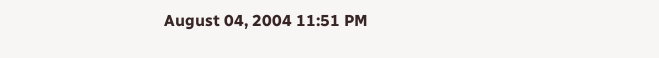August 04, 2004 11:51 PM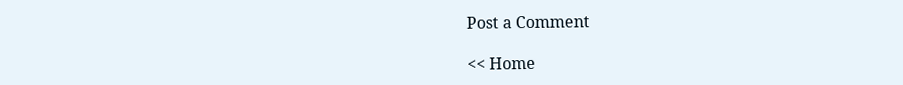Post a Comment

<< Home